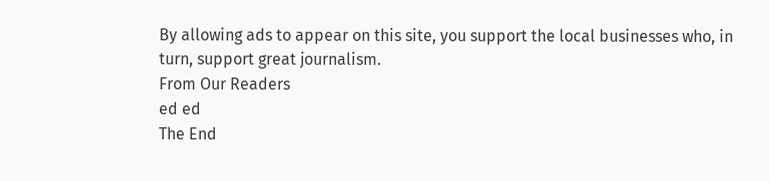By allowing ads to appear on this site, you support the local businesses who, in turn, support great journalism.
From Our Readers
ed ed
The End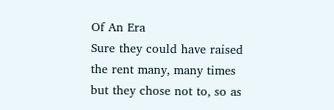Of An Era
Sure they could have raised the rent many, many times but they chose not to, so as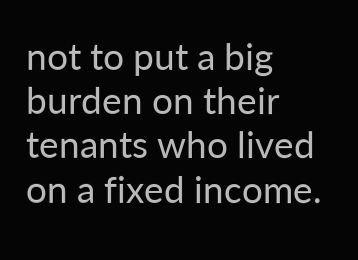not to put a big burden on their tenants who lived on a fixed income.